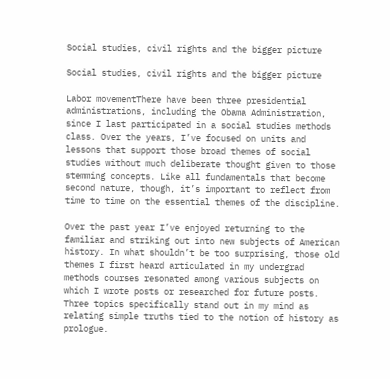Social studies, civil rights and the bigger picture

Social studies, civil rights and the bigger picture

Labor movementThere have been three presidential administrations, including the Obama Administration, since I last participated in a social studies methods class. Over the years, I’ve focused on units and lessons that support those broad themes of social studies without much deliberate thought given to those stemming concepts. Like all fundamentals that become second nature, though, it’s important to reflect from time to time on the essential themes of the discipline.

Over the past year I’ve enjoyed returning to the familiar and striking out into new subjects of American history. In what shouldn’t be too surprising, those old themes I first heard articulated in my undergrad methods courses resonated among various subjects on which I wrote posts or researched for future posts. Three topics specifically stand out in my mind as relating simple truths tied to the notion of history as prologue.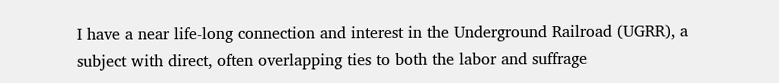I have a near life-long connection and interest in the Underground Railroad (UGRR), a subject with direct, often overlapping ties to both the labor and suffrage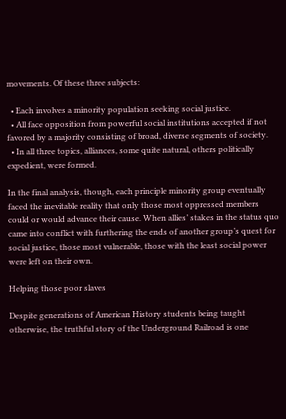movements. Of these three subjects:

  • Each involves a minority population seeking social justice.
  • All face opposition from powerful social institutions accepted if not favored by a majority consisting of broad, diverse segments of society.
  • In all three topics, alliances, some quite natural, others politically expedient, were formed.

In the final analysis, though, each principle minority group eventually faced the inevitable reality that only those most oppressed members could or would advance their cause. When allies’ stakes in the status quo came into conflict with furthering the ends of another group’s quest for social justice, those most vulnerable, those with the least social power were left on their own.

Helping those poor slaves

Despite generations of American History students being taught otherwise, the truthful story of the Underground Railroad is one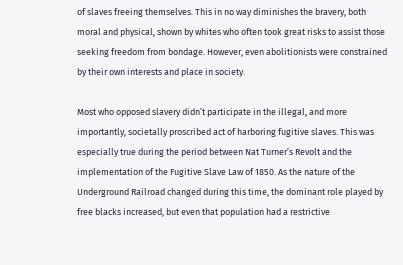of slaves freeing themselves. This in no way diminishes the bravery, both moral and physical, shown by whites who often took great risks to assist those seeking freedom from bondage. However, even abolitionists were constrained by their own interests and place in society.

Most who opposed slavery didn’t participate in the illegal, and more importantly, societally proscribed act of harboring fugitive slaves. This was especially true during the period between Nat Turner’s Revolt and the implementation of the Fugitive Slave Law of 1850. As the nature of the Underground Railroad changed during this time, the dominant role played by free blacks increased, but even that population had a restrictive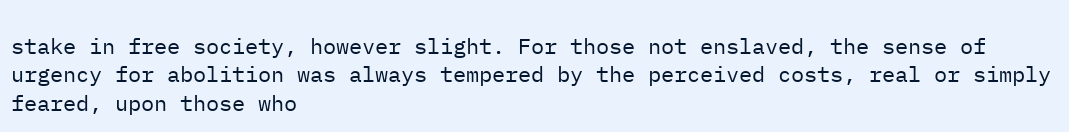stake in free society, however slight. For those not enslaved, the sense of urgency for abolition was always tempered by the perceived costs, real or simply feared, upon those who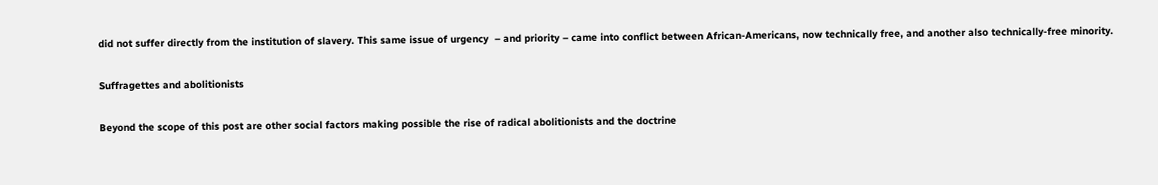did not suffer directly from the institution of slavery. This same issue of urgency  – and priority – came into conflict between African-Americans, now technically free, and another also technically-free minority.

Suffragettes and abolitionists

Beyond the scope of this post are other social factors making possible the rise of radical abolitionists and the doctrine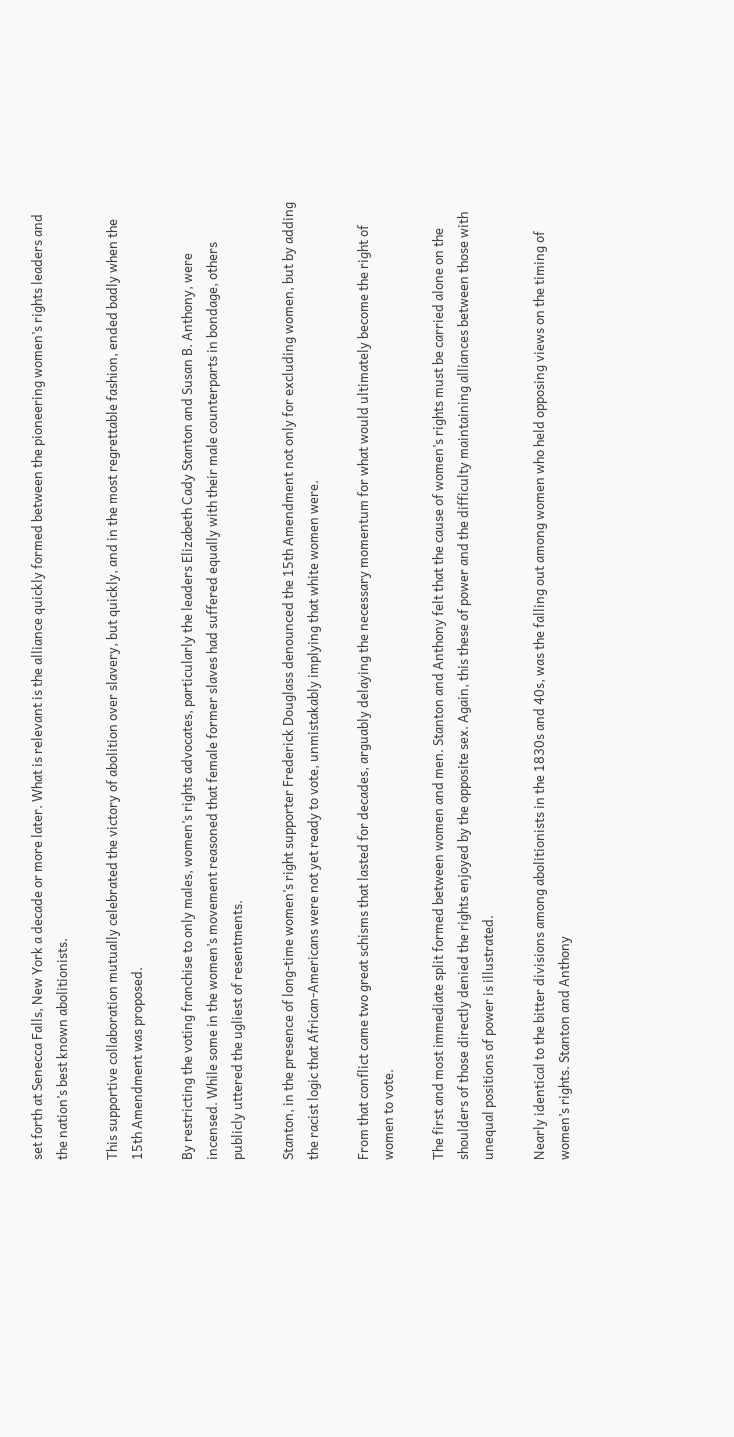set forth at Senecca Falls, New York a decade or more later. What is relevant is the alliance quickly formed between the pioneering women’s rights leaders and the nation’s best known abolitionists.

This supportive collaboration mutually celebrated the victory of abolition over slavery, but quickly, and in the most regrettable fashion, ended badly when the 15th Amendment was proposed.

By restricting the voting franchise to only males, women’s rights advocates, particularly the leaders Elizabeth Cady Stanton and Susan B. Anthony, were incensed. While some in the women’s movement reasoned that female former slaves had suffered equally with their male counterparts in bondage, others publicly uttered the ugliest of resentments.

Stanton, in the presence of long-time women’s right supporter Frederick Douglass denounced the 15th Amendment not only for excluding women, but by adding the racist logic that African-Americans were not yet ready to vote, unmistakably implying that white women were.

From that conflict came two great schisms that lasted for decades, arguably delaying the necessary momentum for what would ultimately become the right of women to vote.

The first and most immediate split formed between women and men. Stanton and Anthony felt that the cause of women’s rights must be carried alone on the shoulders of those directly denied the rights enjoyed by the opposite sex. Again, this these of power and the difficulty maintaining alliances between those with unequal positions of power is illustrated.

Nearly identical to the bitter divisions among abolitionists in the 1830s and 40s, was the falling out among women who held opposing views on the timing of women’s rights. Stanton and Anthony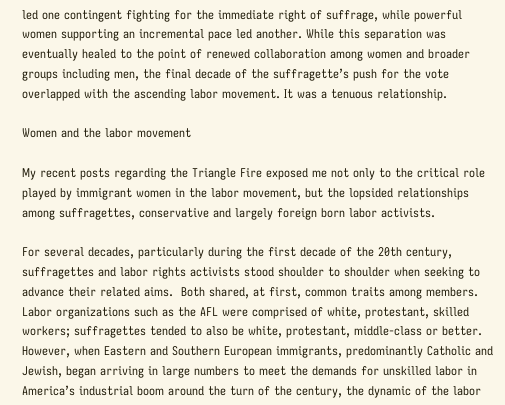led one contingent fighting for the immediate right of suffrage, while powerful women supporting an incremental pace led another. While this separation was eventually healed to the point of renewed collaboration among women and broader groups including men, the final decade of the suffragette’s push for the vote overlapped with the ascending labor movement. It was a tenuous relationship.

Women and the labor movement

My recent posts regarding the Triangle Fire exposed me not only to the critical role played by immigrant women in the labor movement, but the lopsided relationships among suffragettes, conservative and largely foreign born labor activists.

For several decades, particularly during the first decade of the 20th century, suffragettes and labor rights activists stood shoulder to shoulder when seeking to advance their related aims.  Both shared, at first, common traits among members. Labor organizations such as the AFL were comprised of white, protestant, skilled workers; suffragettes tended to also be white, protestant, middle-class or better. However, when Eastern and Southern European immigrants, predominantly Catholic and Jewish, began arriving in large numbers to meet the demands for unskilled labor in America’s industrial boom around the turn of the century, the dynamic of the labor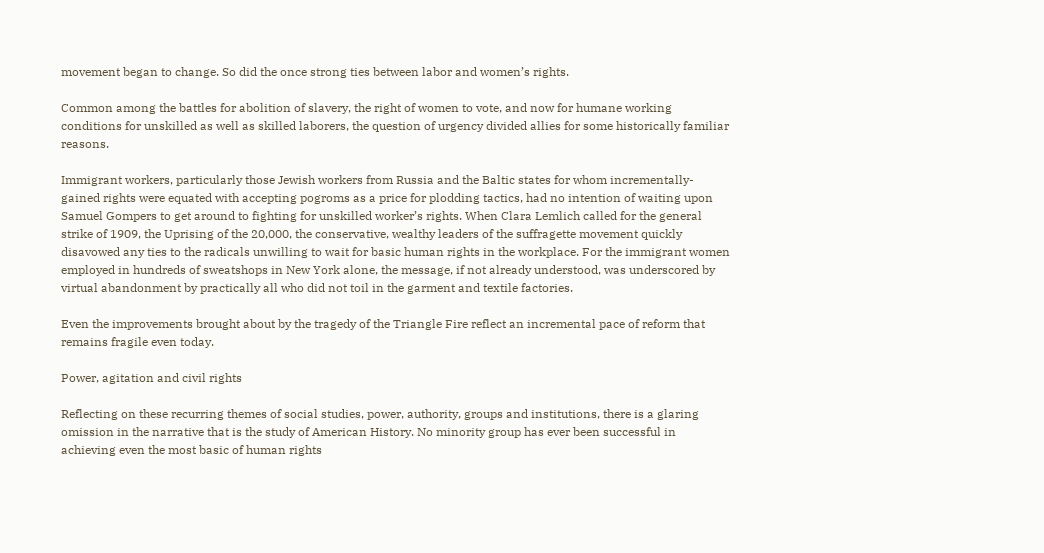movement began to change. So did the once strong ties between labor and women’s rights.

Common among the battles for abolition of slavery, the right of women to vote, and now for humane working conditions for unskilled as well as skilled laborers, the question of urgency divided allies for some historically familiar reasons.

Immigrant workers, particularly those Jewish workers from Russia and the Baltic states for whom incrementally-gained rights were equated with accepting pogroms as a price for plodding tactics, had no intention of waiting upon Samuel Gompers to get around to fighting for unskilled worker’s rights. When Clara Lemlich called for the general strike of 1909, the Uprising of the 20,000, the conservative, wealthy leaders of the suffragette movement quickly disavowed any ties to the radicals unwilling to wait for basic human rights in the workplace. For the immigrant women employed in hundreds of sweatshops in New York alone, the message, if not already understood, was underscored by virtual abandonment by practically all who did not toil in the garment and textile factories.

Even the improvements brought about by the tragedy of the Triangle Fire reflect an incremental pace of reform that remains fragile even today.

Power, agitation and civil rights

Reflecting on these recurring themes of social studies, power, authority, groups and institutions, there is a glaring omission in the narrative that is the study of American History. No minority group has ever been successful in achieving even the most basic of human rights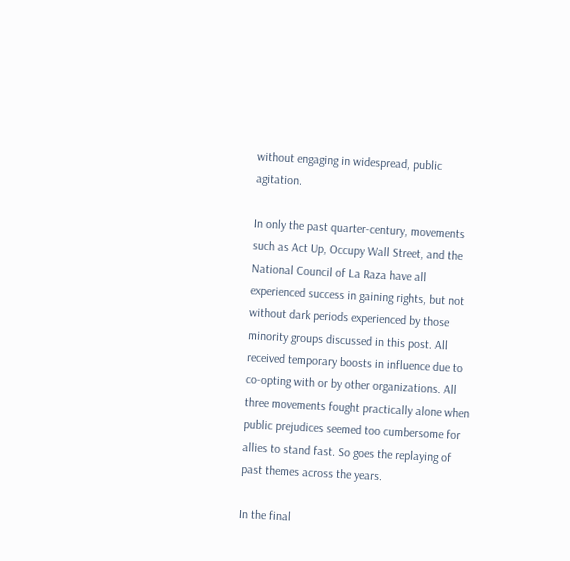without engaging in widespread, public agitation.

In only the past quarter-century, movements such as Act Up, Occupy Wall Street, and the National Council of La Raza have all experienced success in gaining rights, but not without dark periods experienced by those minority groups discussed in this post. All received temporary boosts in influence due to co-opting with or by other organizations. All three movements fought practically alone when public prejudices seemed too cumbersome for allies to stand fast. So goes the replaying of past themes across the years.

In the final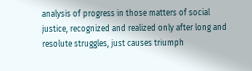analysis of progress in those matters of social justice, recognized and realized only after long and resolute struggles, just causes triumph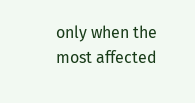only when the most affected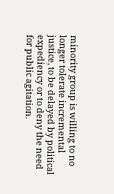minority group is willing to no longer tolerate incremental justice, to be delayed by political expediency or to deny the need for public agitation.